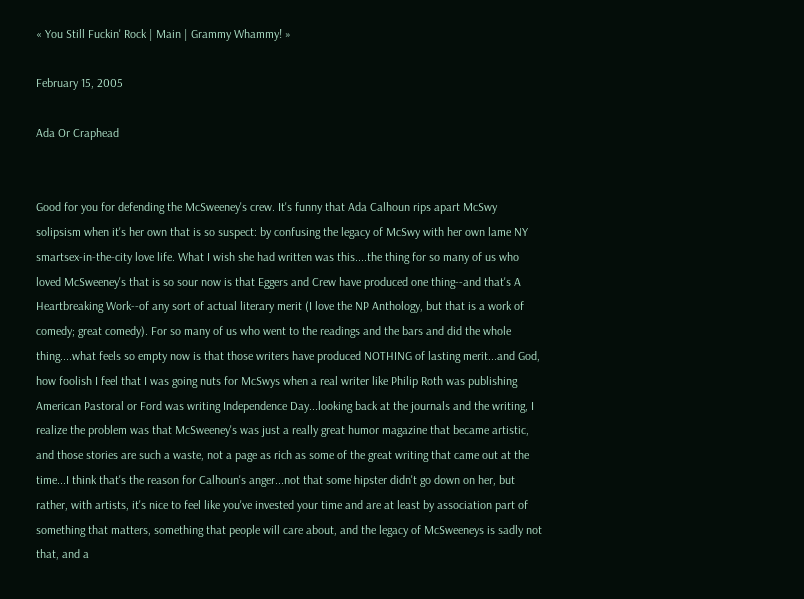« You Still Fuckin' Rock | Main | Grammy Whammy! »

February 15, 2005

Ada Or Craphead


Good for you for defending the McSweeney's crew. It's funny that Ada Calhoun rips apart McSwy solipsism when it's her own that is so suspect: by confusing the legacy of McSwy with her own lame NY smartsex-in-the-city love life. What I wish she had written was this....the thing for so many of us who loved McSweeney's that is so sour now is that Eggers and Crew have produced one thing--and that's A Heartbreaking Work--of any sort of actual literary merit (I love the NP Anthology, but that is a work of comedy; great comedy). For so many of us who went to the readings and the bars and did the whole thing....what feels so empty now is that those writers have produced NOTHING of lasting merit...and God, how foolish I feel that I was going nuts for McSwys when a real writer like Philip Roth was publishing American Pastoral or Ford was writing Independence Day...looking back at the journals and the writing, I realize the problem was that McSweeney's was just a really great humor magazine that became artistic, and those stories are such a waste, not a page as rich as some of the great writing that came out at the time...I think that's the reason for Calhoun's anger...not that some hipster didn't go down on her, but rather, with artists, it's nice to feel like you've invested your time and are at least by association part of something that matters, something that people will care about, and the legacy of McSweeneys is sadly not that, and a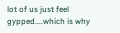lot of us just feel gypped....which is why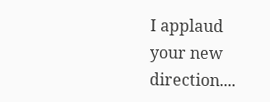I applaud your new direction....